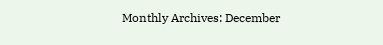Monthly Archives: December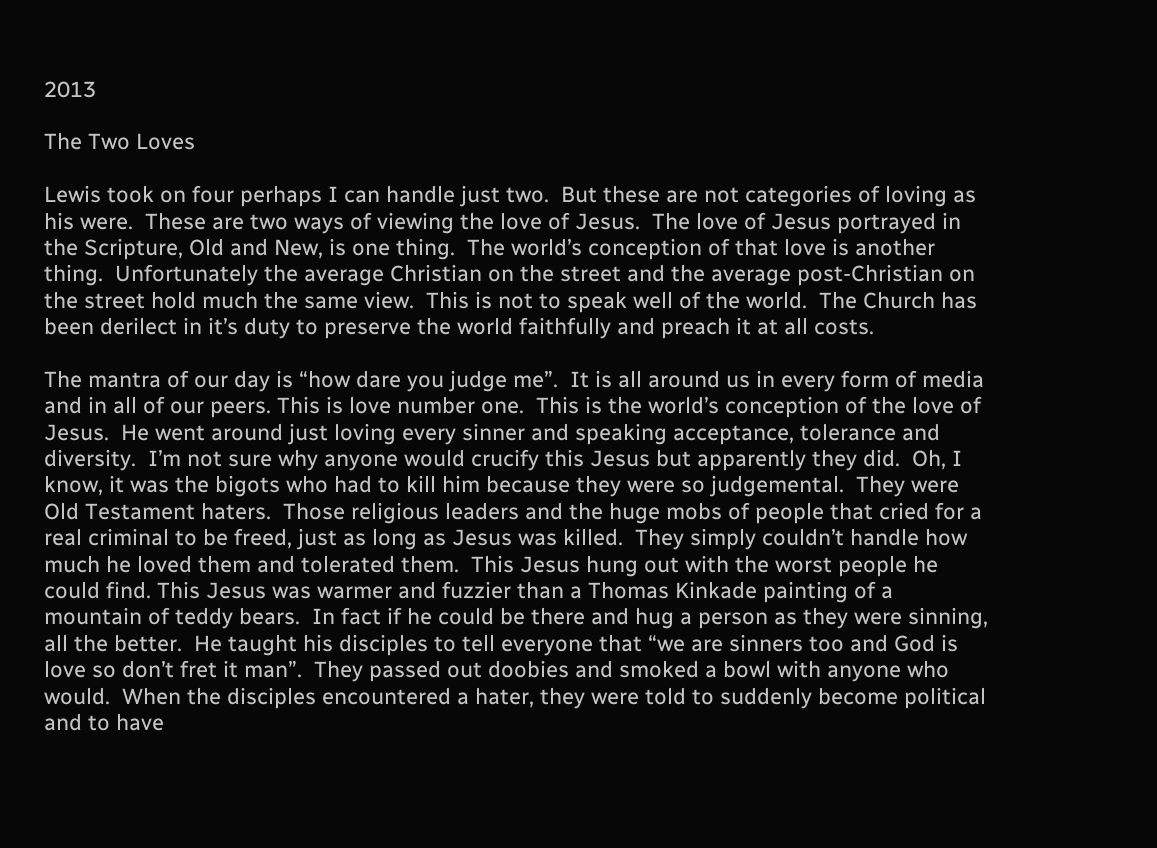2013

The Two Loves

Lewis took on four perhaps I can handle just two.  But these are not categories of loving as his were.  These are two ways of viewing the love of Jesus.  The love of Jesus portrayed in the Scripture, Old and New, is one thing.  The world’s conception of that love is another thing.  Unfortunately the average Christian on the street and the average post-Christian on the street hold much the same view.  This is not to speak well of the world.  The Church has been derilect in it’s duty to preserve the world faithfully and preach it at all costs.

The mantra of our day is “how dare you judge me”.  It is all around us in every form of media and in all of our peers. This is love number one.  This is the world’s conception of the love of Jesus.  He went around just loving every sinner and speaking acceptance, tolerance and diversity.  I’m not sure why anyone would crucify this Jesus but apparently they did.  Oh, I know, it was the bigots who had to kill him because they were so judgemental.  They were Old Testament haters.  Those religious leaders and the huge mobs of people that cried for a real criminal to be freed, just as long as Jesus was killed.  They simply couldn’t handle how much he loved them and tolerated them.  This Jesus hung out with the worst people he could find. This Jesus was warmer and fuzzier than a Thomas Kinkade painting of a mountain of teddy bears.  In fact if he could be there and hug a person as they were sinning, all the better.  He taught his disciples to tell everyone that “we are sinners too and God is love so don’t fret it man”.  They passed out doobies and smoked a bowl with anyone who would.  When the disciples encountered a hater, they were told to suddenly become political and to have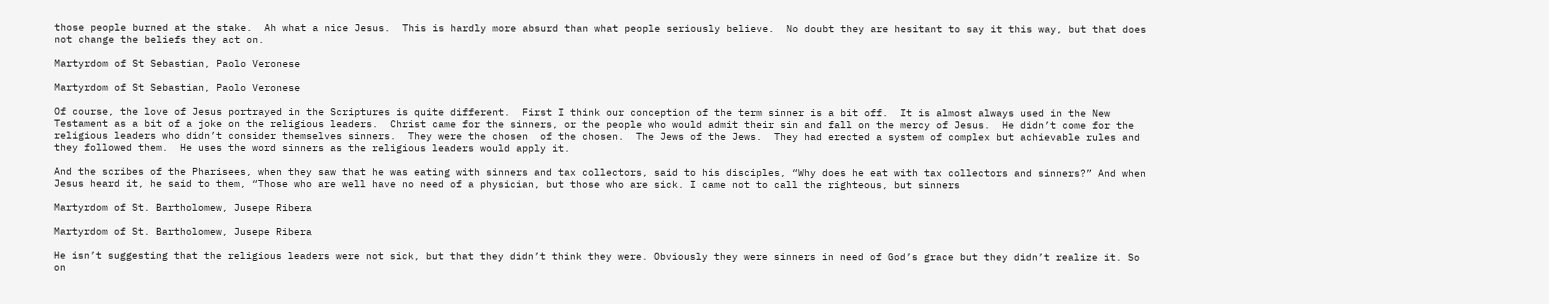those people burned at the stake.  Ah what a nice Jesus.  This is hardly more absurd than what people seriously believe.  No doubt they are hesitant to say it this way, but that does not change the beliefs they act on.

Martyrdom of St Sebastian, Paolo Veronese

Martyrdom of St Sebastian, Paolo Veronese

Of course, the love of Jesus portrayed in the Scriptures is quite different.  First I think our conception of the term sinner is a bit off.  It is almost always used in the New Testament as a bit of a joke on the religious leaders.  Christ came for the sinners, or the people who would admit their sin and fall on the mercy of Jesus.  He didn’t come for the religious leaders who didn’t consider themselves sinners.  They were the chosen  of the chosen.  The Jews of the Jews.  They had erected a system of complex but achievable rules and they followed them.  He uses the word sinners as the religious leaders would apply it.

And the scribes of the Pharisees, when they saw that he was eating with sinners and tax collectors, said to his disciples, “Why does he eat with tax collectors and sinners?” And when Jesus heard it, he said to them, “Those who are well have no need of a physician, but those who are sick. I came not to call the righteous, but sinners

Martyrdom of St. Bartholomew, Jusepe Ribera

Martyrdom of St. Bartholomew, Jusepe Ribera

He isn’t suggesting that the religious leaders were not sick, but that they didn’t think they were. Obviously they were sinners in need of God’s grace but they didn’t realize it. So on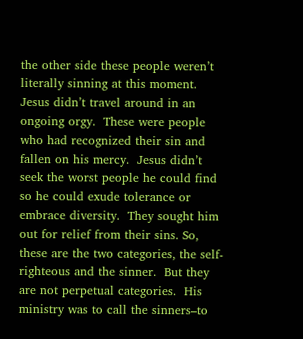the other side these people weren’t literally sinning at this moment.  Jesus didn’t travel around in an ongoing orgy.  These were people who had recognized their sin and fallen on his mercy.  Jesus didn’t seek the worst people he could find so he could exude tolerance or embrace diversity.  They sought him out for relief from their sins. So, these are the two categories, the self-righteous and the sinner.  But they are not perpetual categories.  His ministry was to call the sinners–to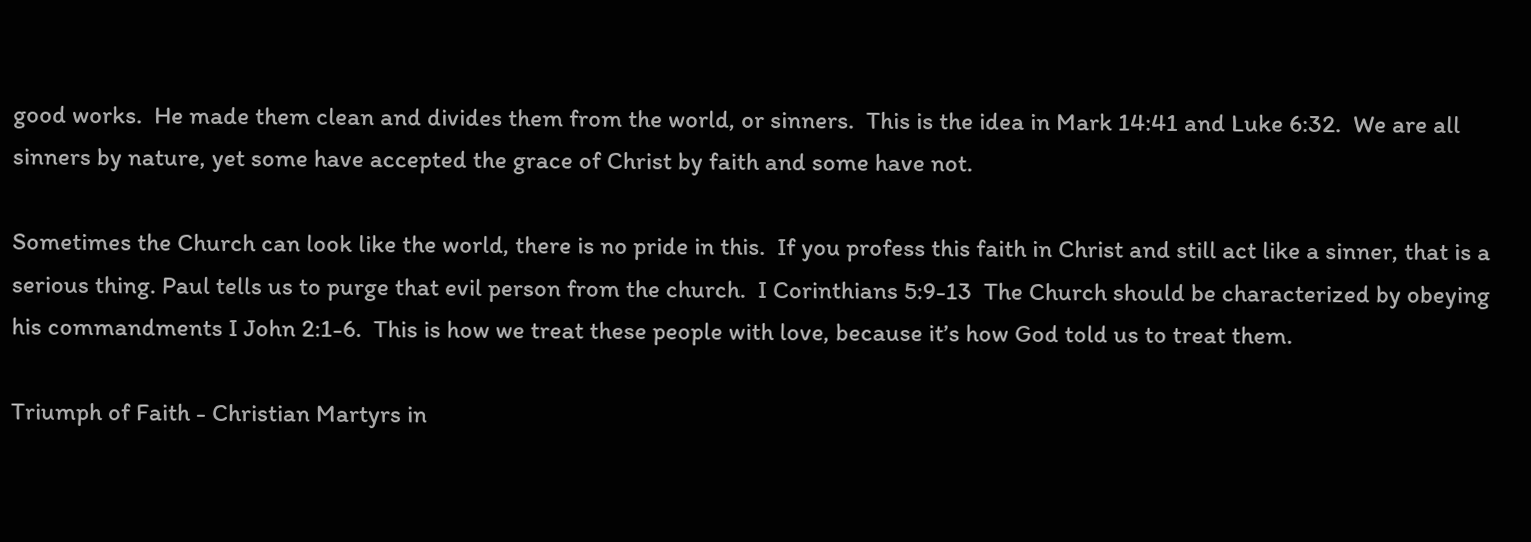good works.  He made them clean and divides them from the world, or sinners.  This is the idea in Mark 14:41 and Luke 6:32.  We are all sinners by nature, yet some have accepted the grace of Christ by faith and some have not.

Sometimes the Church can look like the world, there is no pride in this.  If you profess this faith in Christ and still act like a sinner, that is a serious thing. Paul tells us to purge that evil person from the church.  I Corinthians 5:9-13  The Church should be characterized by obeying his commandments I John 2:1-6.  This is how we treat these people with love, because it’s how God told us to treat them.

Triumph of Faith - Christian Martyrs in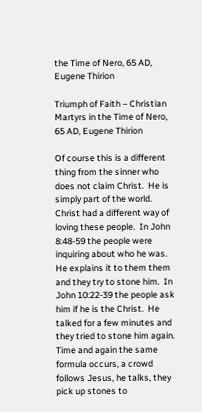the Time of Nero, 65 AD, Eugene Thirion

Triumph of Faith – Christian Martyrs in the Time of Nero, 65 AD, Eugene Thirion

Of course this is a different thing from the sinner who does not claim Christ.  He is simply part of the world.  Christ had a different way of loving these people.  In John 8:48-59 the people were inquiring about who he was.  He explains it to them them and they try to stone him.  In John 10:22-39 the people ask him if he is the Christ.  He talked for a few minutes and they tried to stone him again.    Time and again the same formula occurs, a crowd follows Jesus, he talks, they pick up stones to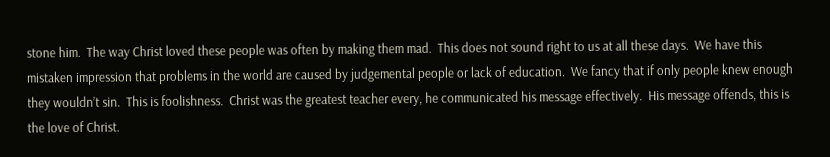stone him.  The way Christ loved these people was often by making them mad.  This does not sound right to us at all these days.  We have this mistaken impression that problems in the world are caused by judgemental people or lack of education.  We fancy that if only people knew enough they wouldn’t sin.  This is foolishness.  Christ was the greatest teacher every, he communicated his message effectively.  His message offends, this is the love of Christ.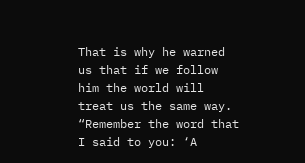That is why he warned us that if we follow him the world will treat us the same way. “Remember the word that I said to you: ‘A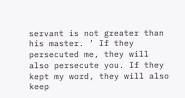servant is not greater than his master. ’ If they persecuted me, they will also persecute you. If they kept my word, they will also keep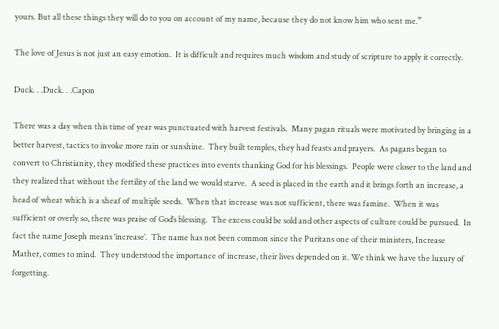yours. But all these things they will do to you on account of my name, because they do not know him who sent me.”

The love of Jesus is not just an easy emotion.  It is difficult and requires much wisdom and study of scripture to apply it correctly.

Duck. . .Duck. . .Capon

There was a day when this time of year was punctuated with harvest festivals.  Many pagan rituals were motivated by bringing in a better harvest, tactics to invoke more rain or sunshine.  They built temples, they had feasts and prayers.  As pagans began to convert to Christianity, they modified these practices into events thanking God for his blessings.  People were closer to the land and they realized that without the fertility of the land we would starve.  A seed is placed in the earth and it brings forth an increase, a head of wheat which is a sheaf of multiple seeds.  When that increase was not sufficient, there was famine.  When it was sufficient or overly so, there was praise of God’s blessing.  The excess could be sold and other aspects of culture could be pursued.  In fact the name Joseph means ‘increase’.  The name has not been common since the Puritans one of their ministers, Increase Mather, comes to mind.  They understood the importance of increase, their lives depended on it. We think we have the luxury of forgetting.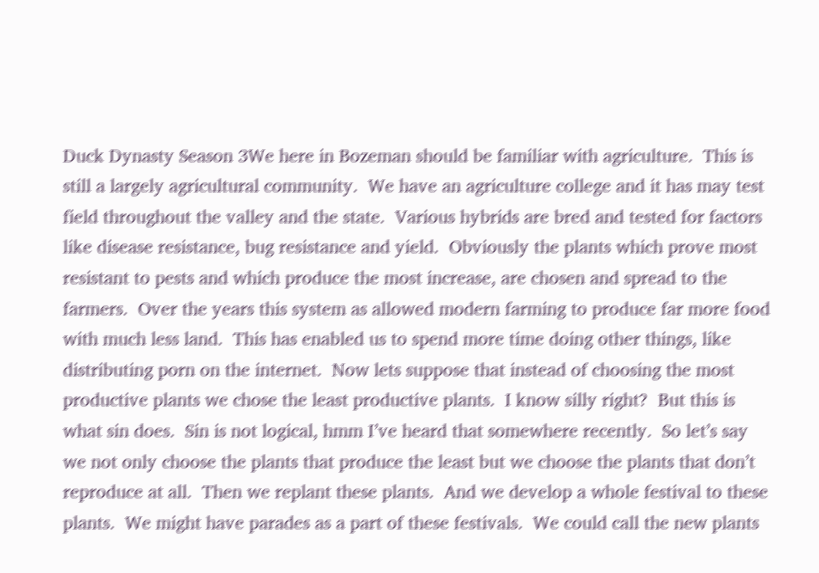Duck Dynasty Season 3We here in Bozeman should be familiar with agriculture.  This is still a largely agricultural community.  We have an agriculture college and it has may test field throughout the valley and the state.  Various hybrids are bred and tested for factors like disease resistance, bug resistance and yield.  Obviously the plants which prove most resistant to pests and which produce the most increase, are chosen and spread to the farmers.  Over the years this system as allowed modern farming to produce far more food with much less land.  This has enabled us to spend more time doing other things, like distributing porn on the internet.  Now lets suppose that instead of choosing the most productive plants we chose the least productive plants.  I know silly right?  But this is what sin does.  Sin is not logical, hmm I’ve heard that somewhere recently.  So let’s say we not only choose the plants that produce the least but we choose the plants that don’t reproduce at all.  Then we replant these plants.  And we develop a whole festival to these plants.  We might have parades as a part of these festivals.  We could call the new plants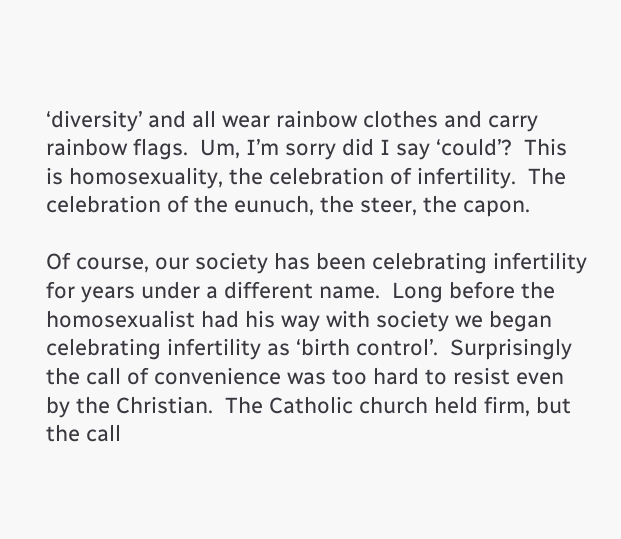‘diversity’ and all wear rainbow clothes and carry rainbow flags.  Um, I’m sorry did I say ‘could’?  This is homosexuality, the celebration of infertility.  The celebration of the eunuch, the steer, the capon.

Of course, our society has been celebrating infertility for years under a different name.  Long before the homosexualist had his way with society we began celebrating infertility as ‘birth control’.  Surprisingly the call of convenience was too hard to resist even by the Christian.  The Catholic church held firm, but the call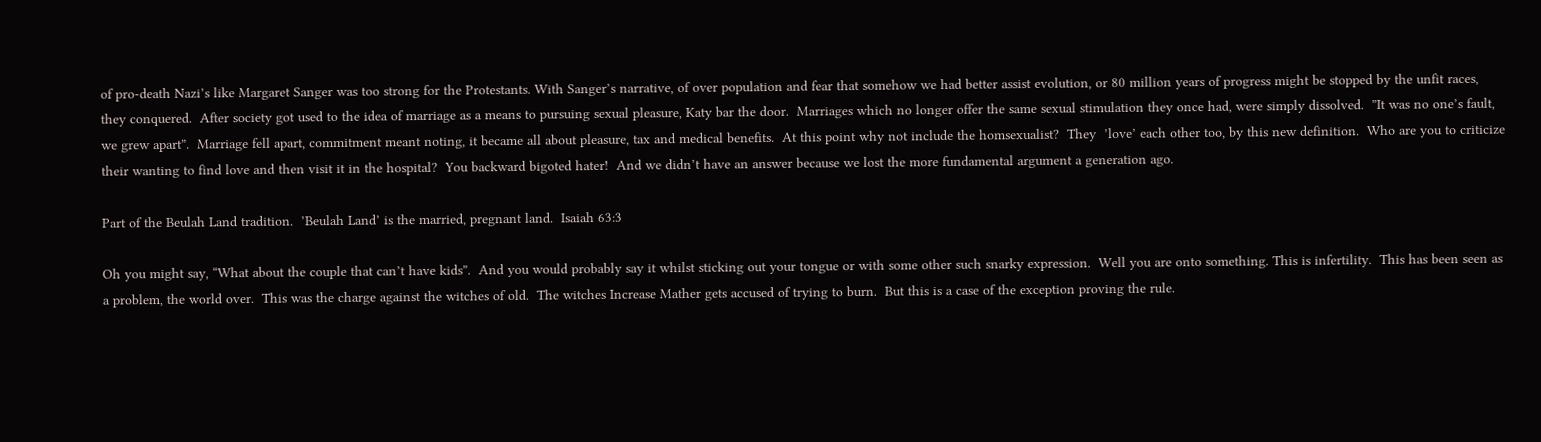of pro-death Nazi’s like Margaret Sanger was too strong for the Protestants. With Sanger’s narrative, of over population and fear that somehow we had better assist evolution, or 80 million years of progress might be stopped by the unfit races, they conquered.  After society got used to the idea of marriage as a means to pursuing sexual pleasure, Katy bar the door.  Marriages which no longer offer the same sexual stimulation they once had, were simply dissolved.  ”It was no one’s fault, we grew apart”.  Marriage fell apart, commitment meant noting, it became all about pleasure, tax and medical benefits.  At this point why not include the homsexualist?  They  ’love’ each other too, by this new definition.  Who are you to criticize their wanting to find love and then visit it in the hospital?  You backward bigoted hater!  And we didn’t have an answer because we lost the more fundamental argument a generation ago.

Part of the Beulah Land tradition.  ’Beulah Land’ is the married, pregnant land.  Isaiah 63:3

Oh you might say, “What about the couple that can’t have kids”.  And you would probably say it whilst sticking out your tongue or with some other such snarky expression.  Well you are onto something. This is infertility.  This has been seen as a problem, the world over.  This was the charge against the witches of old.  The witches Increase Mather gets accused of trying to burn.  But this is a case of the exception proving the rule.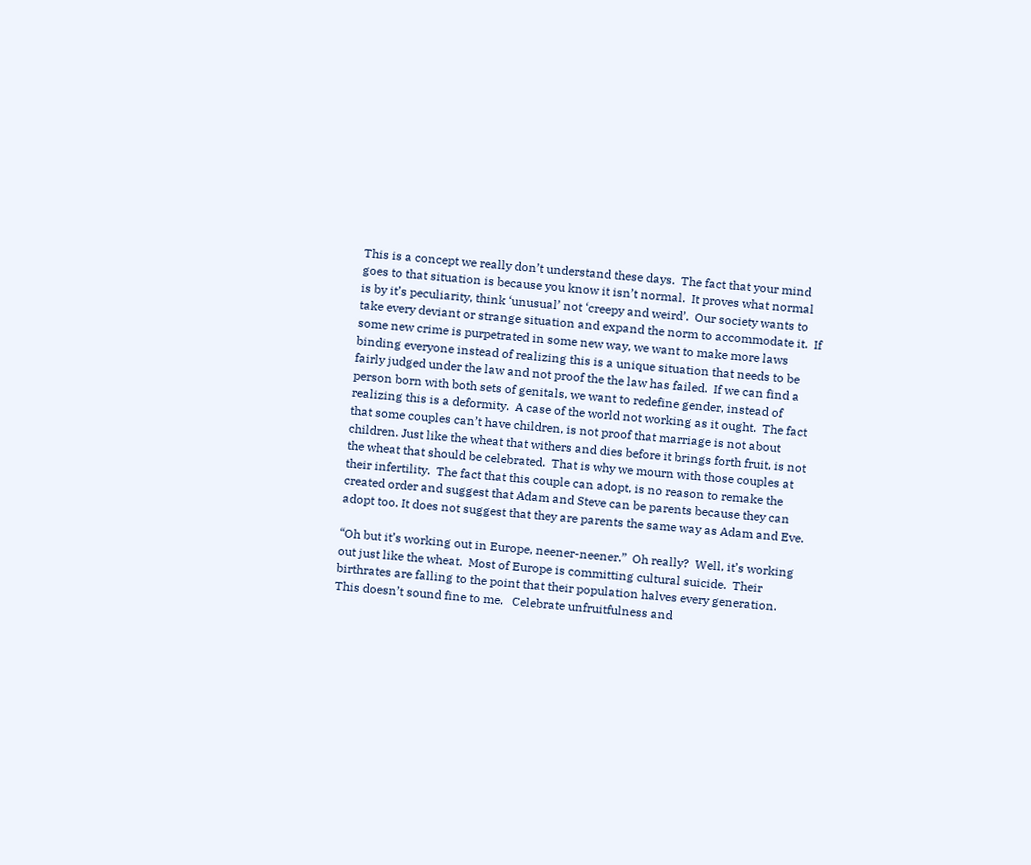This is a concept we really don’t understand these days.  The fact that your mind goes to that situation is because you know it isn’t normal.  It proves what normal is by it’s peculiarity, think ‘unusual’ not ‘creepy and weird’.  Our society wants to take every deviant or strange situation and expand the norm to accommodate it.  If some new crime is purpetrated in some new way, we want to make more laws binding everyone instead of realizing this is a unique situation that needs to be fairly judged under the law and not proof the the law has failed.  If we can find a person born with both sets of genitals, we want to redefine gender, instead of realizing this is a deformity.  A case of the world not working as it ought.  The fact that some couples can’t have children, is not proof that marriage is not about children. Just like the wheat that withers and dies before it brings forth fruit, is not the wheat that should be celebrated.  That is why we mourn with those couples at their infertility.  The fact that this couple can adopt, is no reason to remake the created order and suggest that Adam and Steve can be parents because they can adopt too. It does not suggest that they are parents the same way as Adam and Eve.

“Oh but it’s working out in Europe, neener-neener.”  Oh really?  Well, it’s working out just like the wheat.  Most of Europe is committing cultural suicide.  Their birthrates are falling to the point that their population halves every generation.  This doesn’t sound fine to me.   Celebrate unfruitfulness and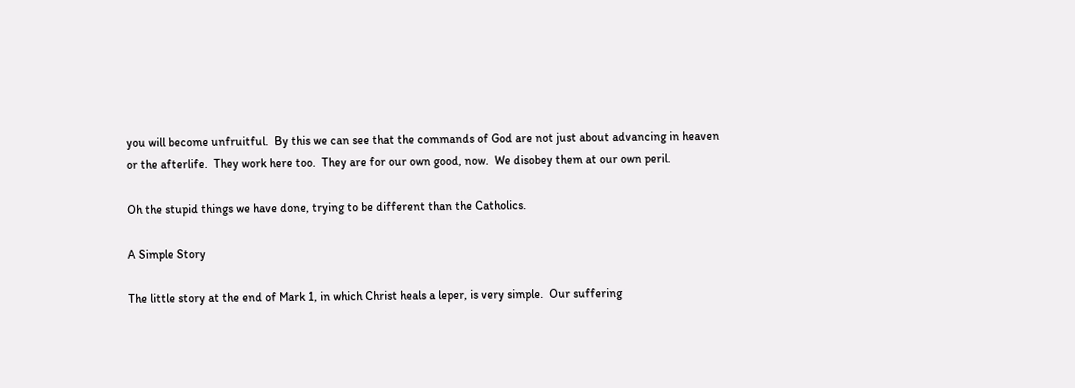you will become unfruitful.  By this we can see that the commands of God are not just about advancing in heaven or the afterlife.  They work here too.  They are for our own good, now.  We disobey them at our own peril.

Oh the stupid things we have done, trying to be different than the Catholics.

A Simple Story

The little story at the end of Mark 1, in which Christ heals a leper, is very simple.  Our suffering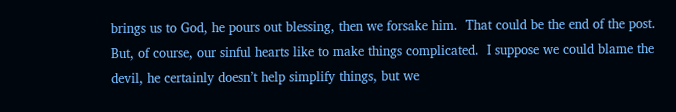brings us to God, he pours out blessing, then we forsake him.  That could be the end of the post.  But, of course, our sinful hearts like to make things complicated.  I suppose we could blame the devil, he certainly doesn’t help simplify things, but we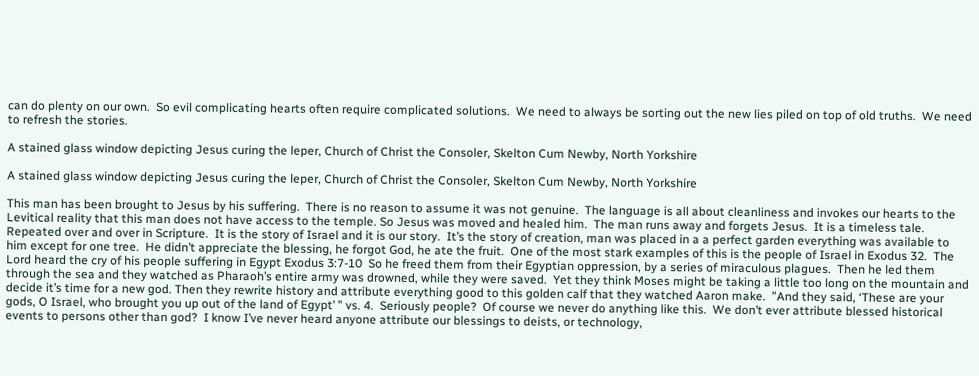can do plenty on our own.  So evil complicating hearts often require complicated solutions.  We need to always be sorting out the new lies piled on top of old truths.  We need to refresh the stories.

A stained glass window depicting Jesus curing the leper, Church of Christ the Consoler, Skelton Cum Newby, North Yorkshire

A stained glass window depicting Jesus curing the leper, Church of Christ the Consoler, Skelton Cum Newby, North Yorkshire

This man has been brought to Jesus by his suffering.  There is no reason to assume it was not genuine.  The language is all about cleanliness and invokes our hearts to the Levitical reality that this man does not have access to the temple. So Jesus was moved and healed him.  The man runs away and forgets Jesus.  It is a timeless tale.  Repeated over and over in Scripture.  It is the story of Israel and it is our story.  It’s the story of creation, man was placed in a a perfect garden everything was available to him except for one tree.  He didn’t appreciate the blessing, he forgot God, he ate the fruit.  One of the most stark examples of this is the people of Israel in Exodus 32.  The Lord heard the cry of his people suffering in Egypt Exodus 3:7-10  So he freed them from their Egyptian oppression, by a series of miraculous plagues.  Then he led them through the sea and they watched as Pharaoh’s entire army was drowned, while they were saved.  Yet they think Moses might be taking a little too long on the mountain and decide it’s time for a new god. Then they rewrite history and attribute everything good to this golden calf that they watched Aaron make.  ”And they said, ‘These are your gods, O Israel, who brought you up out of the land of Egypt’ ” vs. 4.  Seriously people?  Of course we never do anything like this.  We don’t ever attribute blessed historical events to persons other than god?  I know I’ve never heard anyone attribute our blessings to deists, or technology,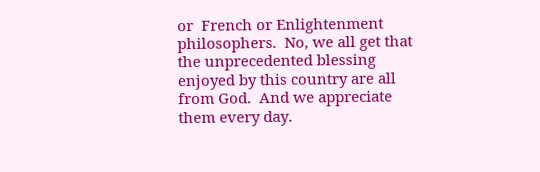or  French or Enlightenment philosophers.  No, we all get that the unprecedented blessing enjoyed by this country are all from God.  And we appreciate them every day.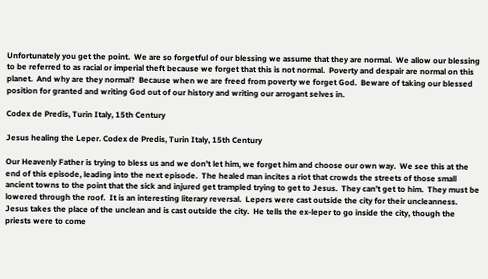Unfortunately you get the point.  We are so forgetful of our blessing we assume that they are normal.  We allow our blessing to be referred to as racial or imperial theft because we forget that this is not normal.  Poverty and despair are normal on this planet.  And why are they normal?  Because when we are freed from poverty we forget God.  Beware of taking our blessed position for granted and writing God out of our history and writing our arrogant selves in.

Codex de Predis, Turin Italy, 15th Century

Jesus healing the Leper. Codex de Predis, Turin Italy, 15th Century

Our Heavenly Father is trying to bless us and we don’t let him, we forget him and choose our own way.  We see this at the end of this episode, leading into the next episode.  The healed man incites a riot that crowds the streets of those small ancient towns to the point that the sick and injured get trampled trying to get to Jesus.  They can’t get to him.  They must be lowered through the roof.  It is an interesting literary reversal.  Lepers were cast outside the city for their uncleanness.  Jesus takes the place of the unclean and is cast outside the city.  He tells the ex-leper to go inside the city, though the priests were to come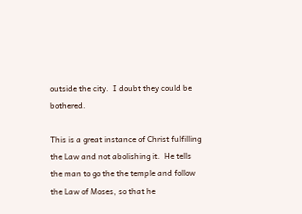outside the city.  I doubt they could be bothered.

This is a great instance of Christ fulfilling the Law and not abolishing it.  He tells the man to go the the temple and follow the Law of Moses, so that he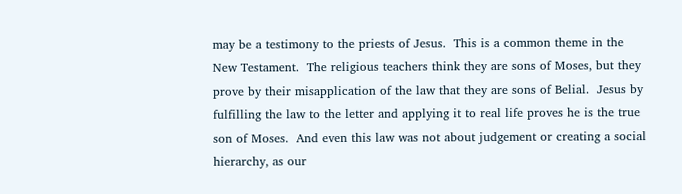may be a testimony to the priests of Jesus.  This is a common theme in the New Testament.  The religious teachers think they are sons of Moses, but they prove by their misapplication of the law that they are sons of Belial.  Jesus by fulfilling the law to the letter and applying it to real life proves he is the true son of Moses.  And even this law was not about judgement or creating a social hierarchy, as our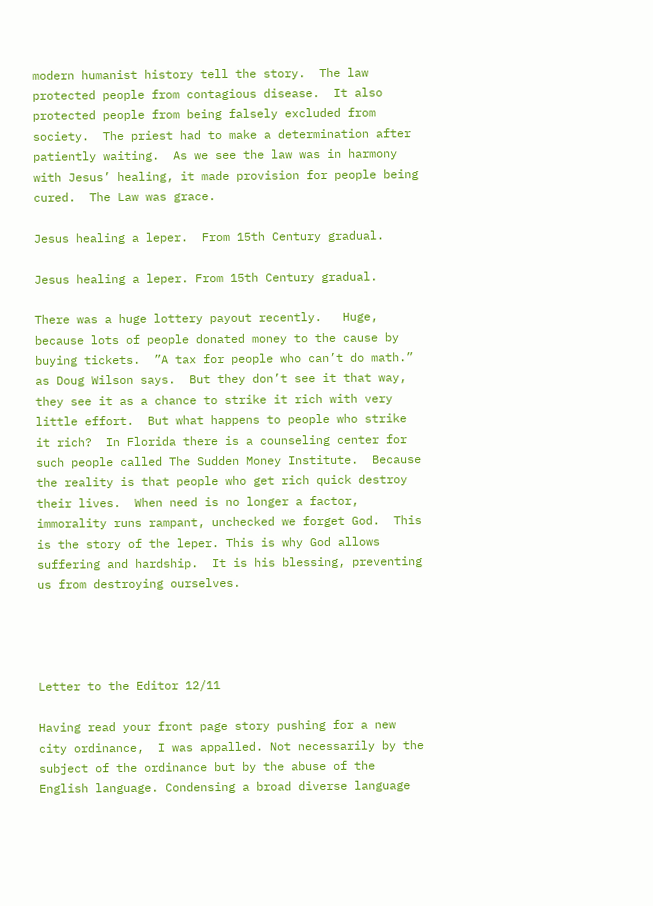modern humanist history tell the story.  The law protected people from contagious disease.  It also protected people from being falsely excluded from society.  The priest had to make a determination after patiently waiting.  As we see the law was in harmony with Jesus’ healing, it made provision for people being cured.  The Law was grace.

Jesus healing a leper.  From 15th Century gradual.

Jesus healing a leper. From 15th Century gradual.

There was a huge lottery payout recently.   Huge, because lots of people donated money to the cause by buying tickets.  ”A tax for people who can’t do math.” as Doug Wilson says.  But they don’t see it that way, they see it as a chance to strike it rich with very little effort.  But what happens to people who strike it rich?  In Florida there is a counseling center for such people called The Sudden Money Institute.  Because the reality is that people who get rich quick destroy their lives.  When need is no longer a factor, immorality runs rampant, unchecked we forget God.  This is the story of the leper. This is why God allows suffering and hardship.  It is his blessing, preventing us from destroying ourselves.




Letter to the Editor 12/11

Having read your front page story pushing for a new city ordinance,  I was appalled. Not necessarily by the subject of the ordinance but by the abuse of the English language. Condensing a broad diverse language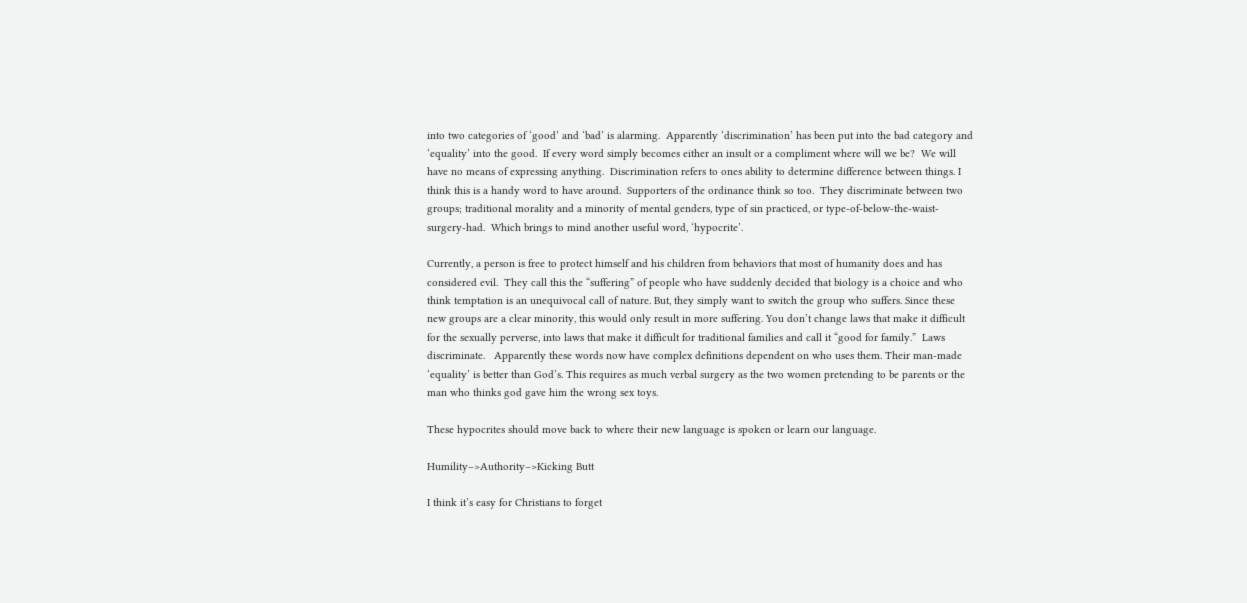into two categories of ‘good’ and ‘bad’ is alarming.  Apparently ‘discrimination’ has been put into the bad category and ‘equality’ into the good.  If every word simply becomes either an insult or a compliment where will we be?  We will have no means of expressing anything.  Discrimination refers to ones ability to determine difference between things. I think this is a handy word to have around.  Supporters of the ordinance think so too.  They discriminate between two groups; traditional morality and a minority of mental genders, type of sin practiced, or type-of-below-the-waist-surgery-had.  Which brings to mind another useful word, ‘hypocrite’.

Currently, a person is free to protect himself and his children from behaviors that most of humanity does and has considered evil.  They call this the “suffering” of people who have suddenly decided that biology is a choice and who think temptation is an unequivocal call of nature. But, they simply want to switch the group who suffers. Since these new groups are a clear minority, this would only result in more suffering. You don’t change laws that make it difficult for the sexually perverse, into laws that make it difficult for traditional families and call it “good for family.”  Laws discriminate.   Apparently these words now have complex definitions dependent on who uses them. Their man-made ‘equality’ is better than God’s. This requires as much verbal surgery as the two women pretending to be parents or the man who thinks god gave him the wrong sex toys.

These hypocrites should move back to where their new language is spoken or learn our language.

Humility–>Authority–>Kicking Butt

I think it’s easy for Christians to forget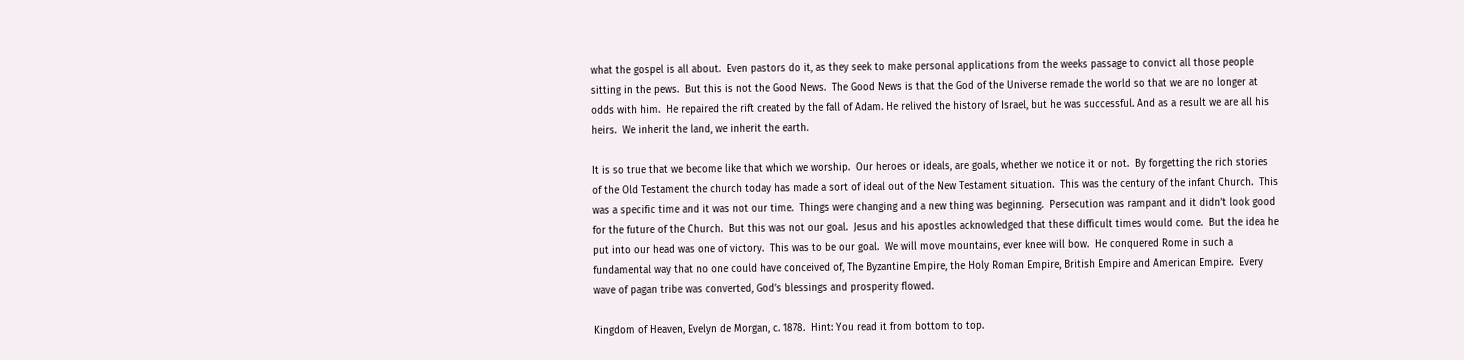what the gospel is all about.  Even pastors do it, as they seek to make personal applications from the weeks passage to convict all those people sitting in the pews.  But this is not the Good News.  The Good News is that the God of the Universe remade the world so that we are no longer at odds with him.  He repaired the rift created by the fall of Adam. He relived the history of Israel, but he was successful. And as a result we are all his heirs.  We inherit the land, we inherit the earth.

It is so true that we become like that which we worship.  Our heroes or ideals, are goals, whether we notice it or not.  By forgetting the rich stories of the Old Testament the church today has made a sort of ideal out of the New Testament situation.  This was the century of the infant Church.  This was a specific time and it was not our time.  Things were changing and a new thing was beginning.  Persecution was rampant and it didn’t look good for the future of the Church.  But this was not our goal.  Jesus and his apostles acknowledged that these difficult times would come.  But the idea he put into our head was one of victory.  This was to be our goal.  We will move mountains, ever knee will bow.  He conquered Rome in such a fundamental way that no one could have conceived of, The Byzantine Empire, the Holy Roman Empire, British Empire and American Empire.  Every wave of pagan tribe was converted, God’s blessings and prosperity flowed.

Kingdom of Heaven, Evelyn de Morgan, c. 1878.  Hint: You read it from bottom to top.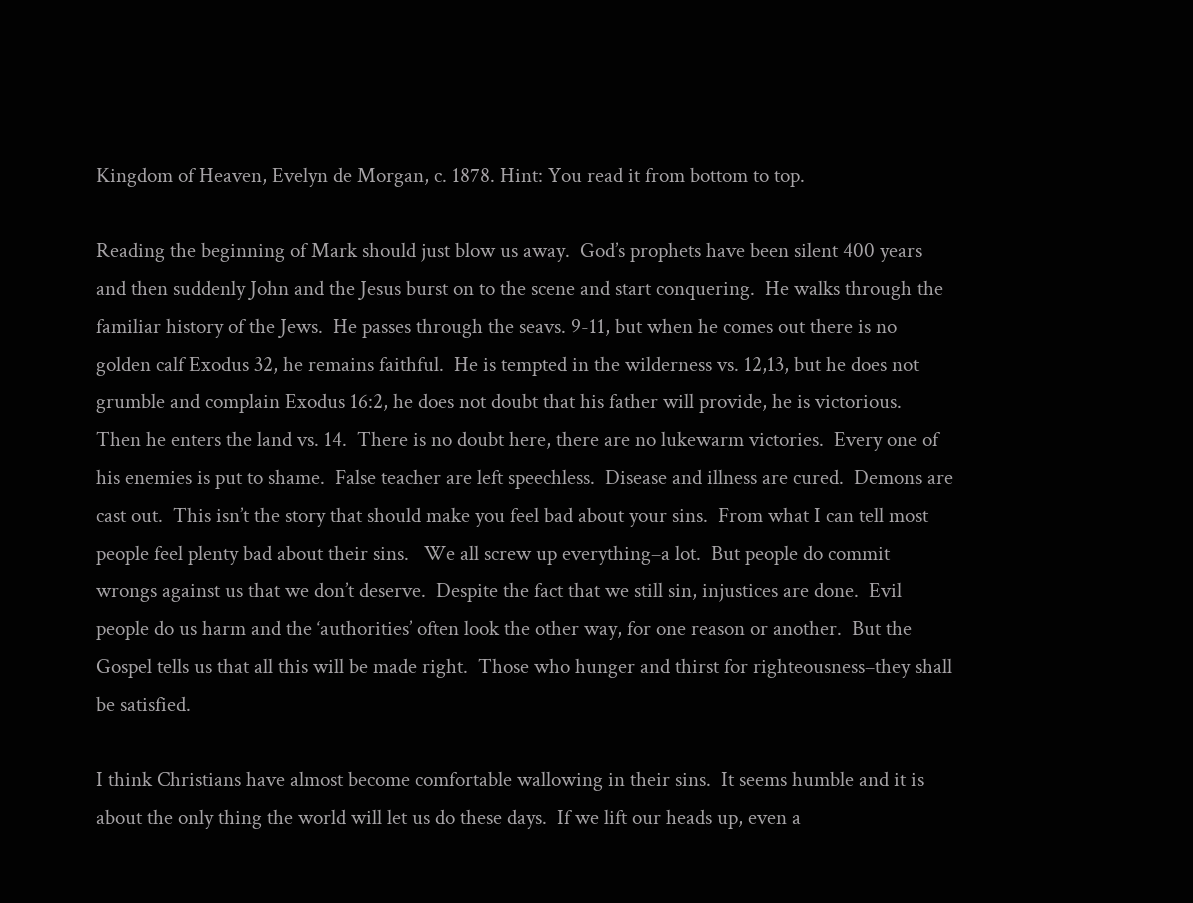Kingdom of Heaven, Evelyn de Morgan, c. 1878. Hint: You read it from bottom to top.

Reading the beginning of Mark should just blow us away.  God’s prophets have been silent 400 years and then suddenly John and the Jesus burst on to the scene and start conquering.  He walks through the familiar history of the Jews.  He passes through the seavs. 9-11, but when he comes out there is no golden calf Exodus 32, he remains faithful.  He is tempted in the wilderness vs. 12,13, but he does not grumble and complain Exodus 16:2, he does not doubt that his father will provide, he is victorious.  Then he enters the land vs. 14.  There is no doubt here, there are no lukewarm victories.  Every one of his enemies is put to shame.  False teacher are left speechless.  Disease and illness are cured.  Demons are cast out.  This isn’t the story that should make you feel bad about your sins.  From what I can tell most people feel plenty bad about their sins.   We all screw up everything–a lot.  But people do commit wrongs against us that we don’t deserve.  Despite the fact that we still sin, injustices are done.  Evil people do us harm and the ‘authorities’ often look the other way, for one reason or another.  But the Gospel tells us that all this will be made right.  Those who hunger and thirst for righteousness–they shall be satisfied.

I think Christians have almost become comfortable wallowing in their sins.  It seems humble and it is about the only thing the world will let us do these days.  If we lift our heads up, even a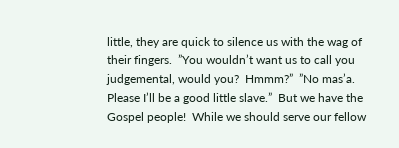little, they are quick to silence us with the wag of their fingers.  ”You wouldn’t want us to call you judgemental, would you?  Hmmm?”  ”No mas’a. Please I’ll be a good little slave.”  But we have the Gospel people!  While we should serve our fellow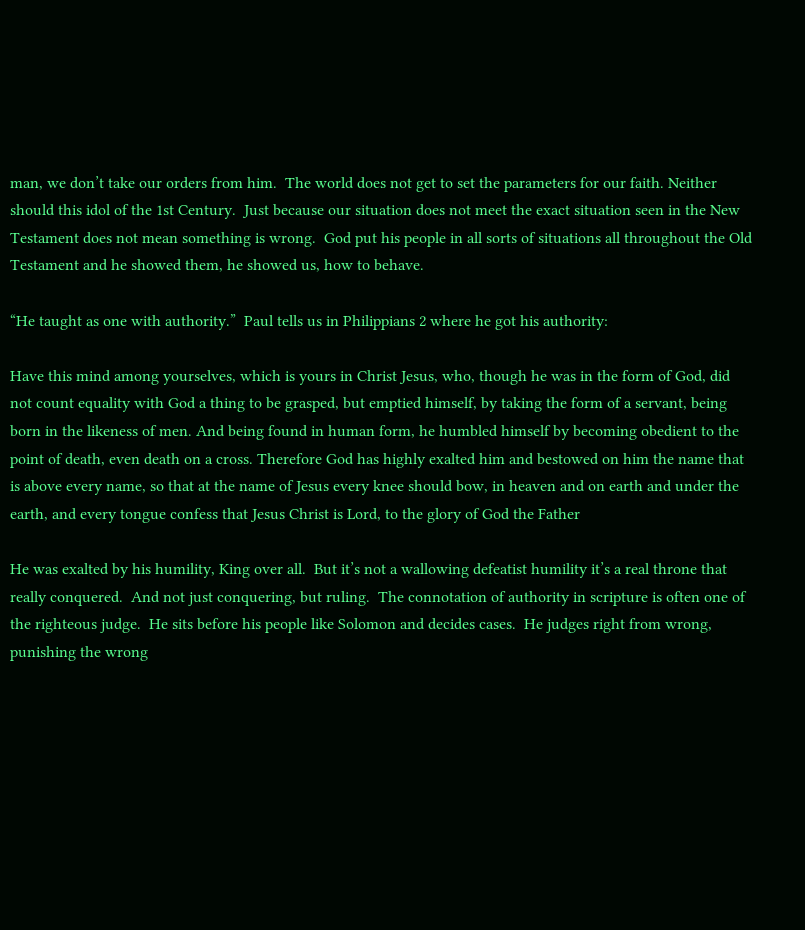man, we don’t take our orders from him.  The world does not get to set the parameters for our faith. Neither should this idol of the 1st Century.  Just because our situation does not meet the exact situation seen in the New Testament does not mean something is wrong.  God put his people in all sorts of situations all throughout the Old Testament and he showed them, he showed us, how to behave.

“He taught as one with authority.”  Paul tells us in Philippians 2 where he got his authority:

Have this mind among yourselves, which is yours in Christ Jesus, who, though he was in the form of God, did not count equality with God a thing to be grasped, but emptied himself, by taking the form of a servant, being born in the likeness of men. And being found in human form, he humbled himself by becoming obedient to the point of death, even death on a cross. Therefore God has highly exalted him and bestowed on him the name that is above every name, so that at the name of Jesus every knee should bow, in heaven and on earth and under the earth, and every tongue confess that Jesus Christ is Lord, to the glory of God the Father

He was exalted by his humility, King over all.  But it’s not a wallowing defeatist humility it’s a real throne that really conquered.  And not just conquering, but ruling.  The connotation of authority in scripture is often one of the righteous judge.  He sits before his people like Solomon and decides cases.  He judges right from wrong, punishing the wrong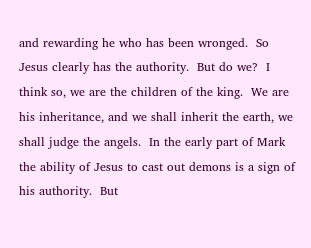and rewarding he who has been wronged.  So Jesus clearly has the authority.  But do we?  I think so, we are the children of the king.  We are his inheritance, and we shall inherit the earth, we shall judge the angels.  In the early part of Mark the ability of Jesus to cast out demons is a sign of his authority.  But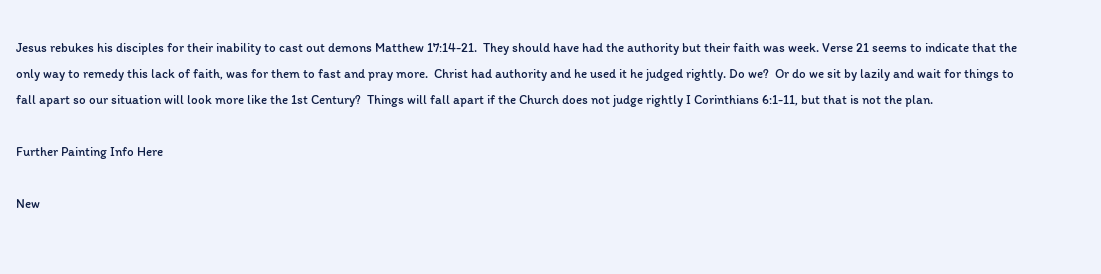Jesus rebukes his disciples for their inability to cast out demons Matthew 17:14-21.  They should have had the authority but their faith was week. Verse 21 seems to indicate that the only way to remedy this lack of faith, was for them to fast and pray more.  Christ had authority and he used it he judged rightly. Do we?  Or do we sit by lazily and wait for things to fall apart so our situation will look more like the 1st Century?  Things will fall apart if the Church does not judge rightly I Corinthians 6:1-11, but that is not the plan.

Further Painting Info Here

New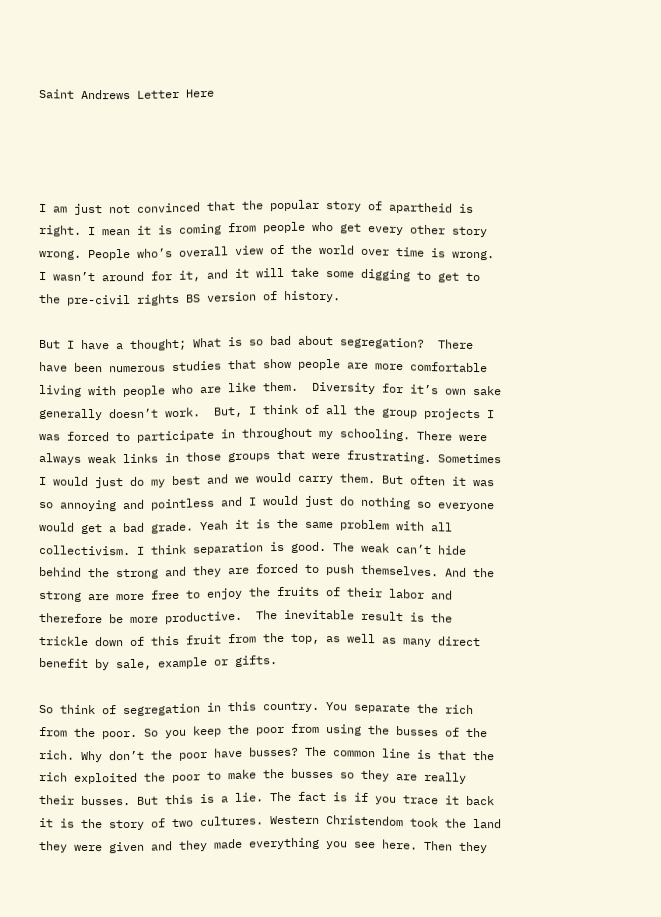Saint Andrews Letter Here




I am just not convinced that the popular story of apartheid is right. I mean it is coming from people who get every other story wrong. People who’s overall view of the world over time is wrong. I wasn’t around for it, and it will take some digging to get to the pre-civil rights BS version of history.

But I have a thought; What is so bad about segregation?  There have been numerous studies that show people are more comfortable living with people who are like them.  Diversity for it’s own sake generally doesn’t work.  But, I think of all the group projects I was forced to participate in throughout my schooling. There were always weak links in those groups that were frustrating. Sometimes I would just do my best and we would carry them. But often it was so annoying and pointless and I would just do nothing so everyone would get a bad grade. Yeah it is the same problem with all collectivism. I think separation is good. The weak can’t hide behind the strong and they are forced to push themselves. And the strong are more free to enjoy the fruits of their labor and therefore be more productive.  The inevitable result is the trickle down of this fruit from the top, as well as many direct benefit by sale, example or gifts.

So think of segregation in this country. You separate the rich from the poor. So you keep the poor from using the busses of the rich. Why don’t the poor have busses? The common line is that the rich exploited the poor to make the busses so they are really their busses. But this is a lie. The fact is if you trace it back it is the story of two cultures. Western Christendom took the land they were given and they made everything you see here. Then they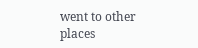went to other places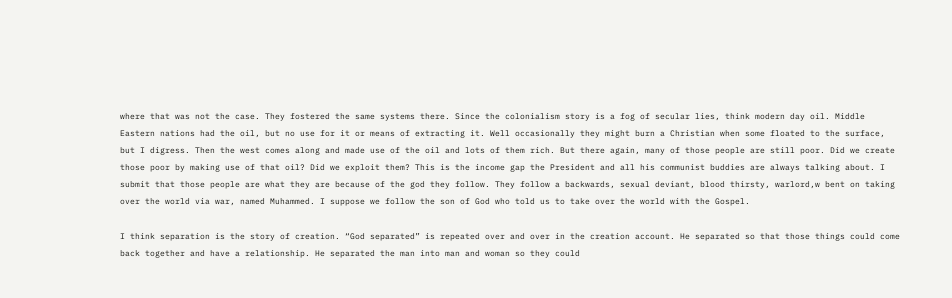where that was not the case. They fostered the same systems there. Since the colonialism story is a fog of secular lies, think modern day oil. Middle Eastern nations had the oil, but no use for it or means of extracting it. Well occasionally they might burn a Christian when some floated to the surface, but I digress. Then the west comes along and made use of the oil and lots of them rich. But there again, many of those people are still poor. Did we create those poor by making use of that oil? Did we exploit them? This is the income gap the President and all his communist buddies are always talking about. I submit that those people are what they are because of the god they follow. They follow a backwards, sexual deviant, blood thirsty, warlord,w bent on taking over the world via war, named Muhammed. I suppose we follow the son of God who told us to take over the world with the Gospel.

I think separation is the story of creation. “God separated” is repeated over and over in the creation account. He separated so that those things could come back together and have a relationship. He separated the man into man and woman so they could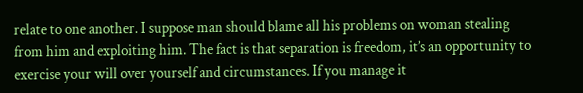relate to one another. I suppose man should blame all his problems on woman stealing from him and exploiting him. The fact is that separation is freedom, it’s an opportunity to exercise your will over yourself and circumstances. If you manage it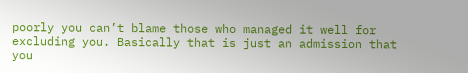poorly you can’t blame those who managed it well for excluding you. Basically that is just an admission that you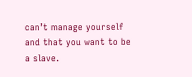can’t manage yourself and that you want to be a slave.